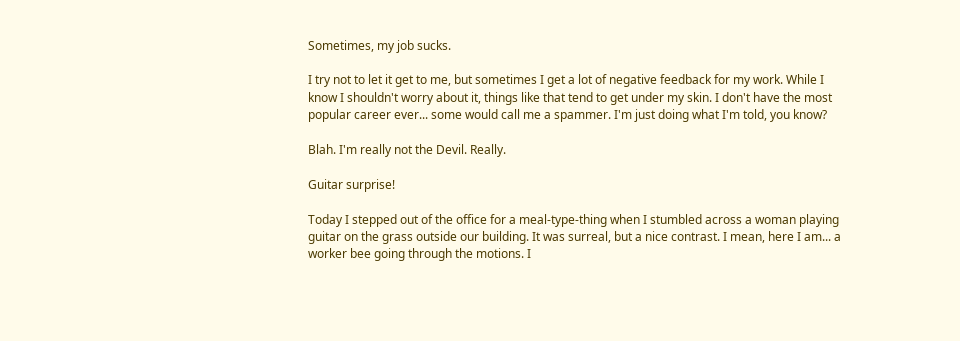Sometimes, my job sucks.

I try not to let it get to me, but sometimes I get a lot of negative feedback for my work. While I know I shouldn't worry about it, things like that tend to get under my skin. I don't have the most popular career ever... some would call me a spammer. I'm just doing what I'm told, you know?

Blah. I'm really not the Devil. Really.

Guitar surprise!

Today I stepped out of the office for a meal-type-thing when I stumbled across a woman playing guitar on the grass outside our building. It was surreal, but a nice contrast. I mean, here I am... a worker bee going through the motions. I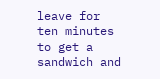leave for ten minutes to get a sandwich and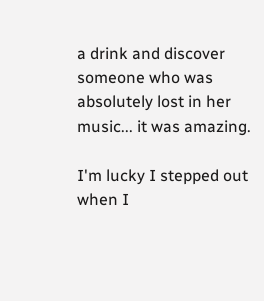a drink and discover someone who was absolutely lost in her music... it was amazing.

I'm lucky I stepped out when I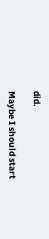did.

Maybe I should start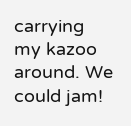carrying my kazoo around. We could jam!